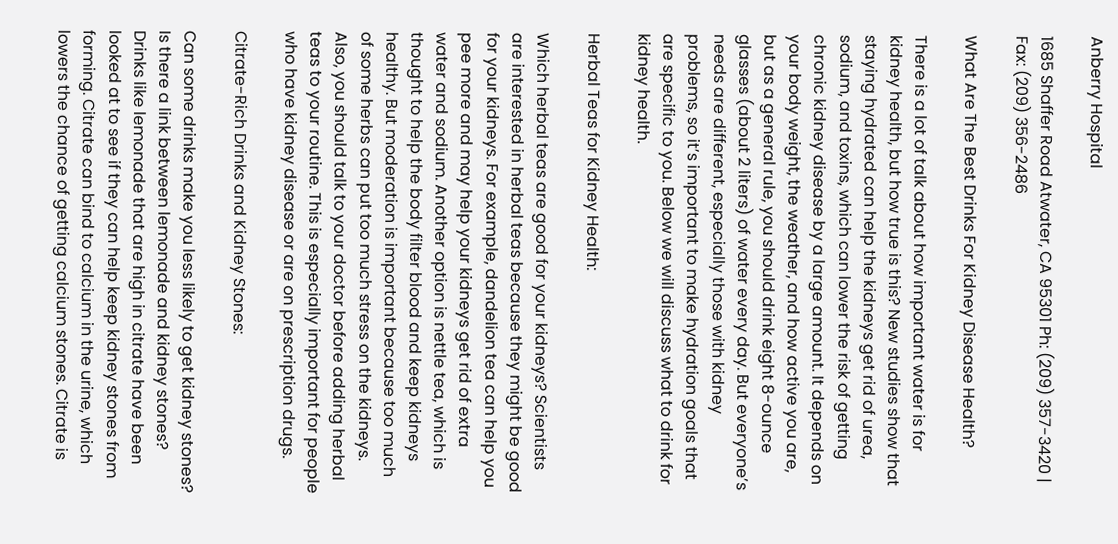Anberry Hospital

1685 Shaffer Road Atwater, CA 95301 Ph: (209) 357-3420 | Fax: (209) 356-2486

What Are The Best Drinks For Kidney Disease Health?

There is a lot of talk about how important water is for kidney health, but how true is this? New studies show that staying hydrated can help the kidneys get rid of urea, sodium, and toxins, which can lower the risk of getting chronic kidney disease by a large amount. It depends on your body weight, the weather, and how active you are, but as a general rule, you should drink eight 8-ounce glasses (about 2 liters) of water every day. But everyone’s needs are different, especially those with kidney problems, so it’s important to make hydration goals that are specific to you. Below we will discuss what to drink for kidney health.

Herbal Teas for Kidney Health:

Which herbal teas are good for your kidneys? Scientists are interested in herbal teas because they might be good for your kidneys. For example, dandelion tea can help you pee more and may help your kidneys get rid of extra water and sodium. Another option is nettle tea, which is thought to help the body filter blood and keep kidneys healthy. But moderation is important because too much of some herbs can put too much stress on the kidneys. Also, you should talk to your doctor before adding herbal teas to your routine. This is especially important for people who have kidney disease or are on prescription drugs.

Citrate-Rich Drinks and Kidney Stones:

Can some drinks make you less likely to get kidney stones? Is there a link between lemonade and kidney stones? Drinks like lemonade that are high in citrate have been looked at to see if they can help keep kidney stones from forming. Citrate can bind to calcium in the urine, which lowers the chance of getting calcium stones. Citrate is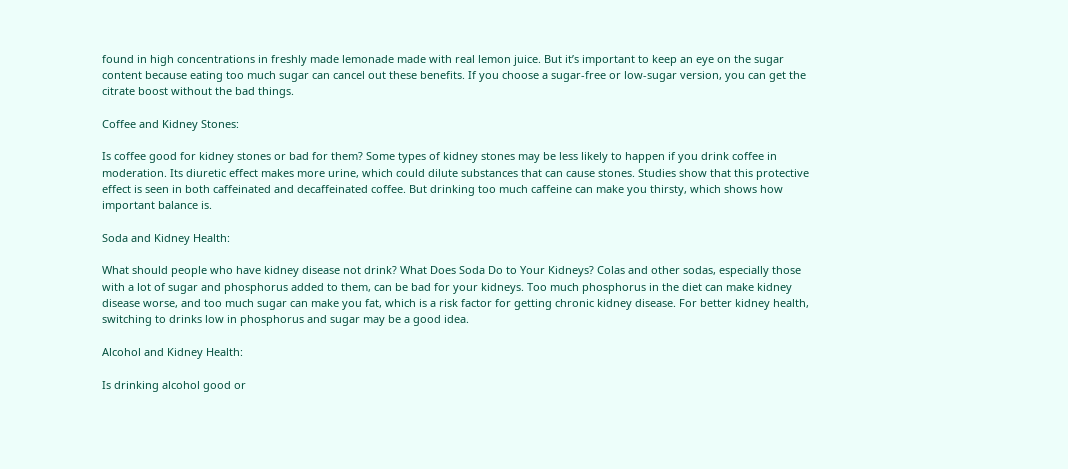found in high concentrations in freshly made lemonade made with real lemon juice. But it’s important to keep an eye on the sugar content because eating too much sugar can cancel out these benefits. If you choose a sugar-free or low-sugar version, you can get the citrate boost without the bad things.

Coffee and Kidney Stones:

Is coffee good for kidney stones or bad for them? Some types of kidney stones may be less likely to happen if you drink coffee in moderation. Its diuretic effect makes more urine, which could dilute substances that can cause stones. Studies show that this protective effect is seen in both caffeinated and decaffeinated coffee. But drinking too much caffeine can make you thirsty, which shows how important balance is.

Soda and Kidney Health:

What should people who have kidney disease not drink? What Does Soda Do to Your Kidneys? Colas and other sodas, especially those with a lot of sugar and phosphorus added to them, can be bad for your kidneys. Too much phosphorus in the diet can make kidney disease worse, and too much sugar can make you fat, which is a risk factor for getting chronic kidney disease. For better kidney health, switching to drinks low in phosphorus and sugar may be a good idea.

Alcohol and Kidney Health:

Is drinking alcohol good or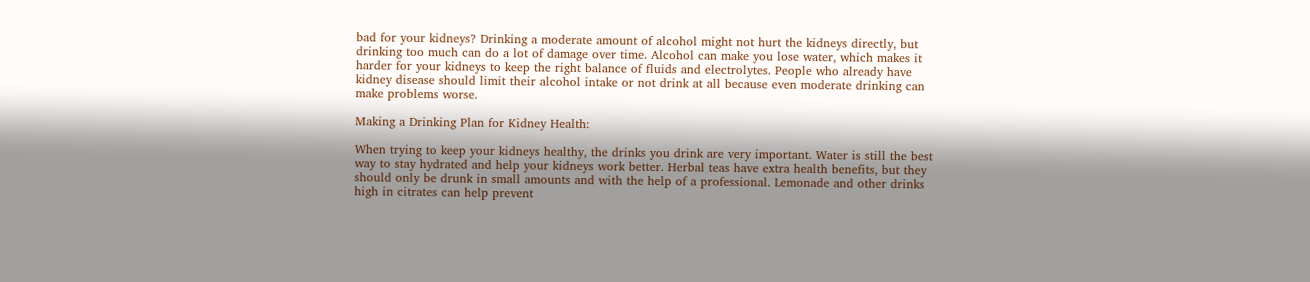bad for your kidneys? Drinking a moderate amount of alcohol might not hurt the kidneys directly, but drinking too much can do a lot of damage over time. Alcohol can make you lose water, which makes it harder for your kidneys to keep the right balance of fluids and electrolytes. People who already have kidney disease should limit their alcohol intake or not drink at all because even moderate drinking can make problems worse.

Making a Drinking Plan for Kidney Health:

When trying to keep your kidneys healthy, the drinks you drink are very important. Water is still the best way to stay hydrated and help your kidneys work better. Herbal teas have extra health benefits, but they should only be drunk in small amounts and with the help of a professional. Lemonade and other drinks high in citrates can help prevent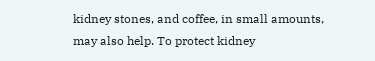kidney stones, and coffee, in small amounts, may also help. To protect kidney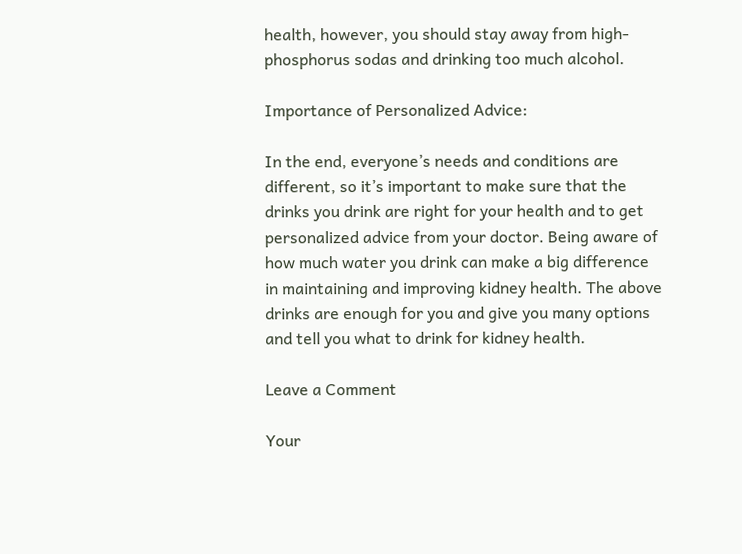health, however, you should stay away from high-phosphorus sodas and drinking too much alcohol.

Importance of Personalized Advice:

In the end, everyone’s needs and conditions are different, so it’s important to make sure that the drinks you drink are right for your health and to get personalized advice from your doctor. Being aware of how much water you drink can make a big difference in maintaining and improving kidney health. The above drinks are enough for you and give you many options and tell you what to drink for kidney health.

Leave a Comment

Your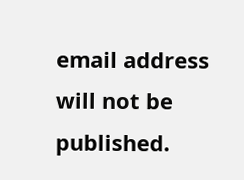email address will not be published.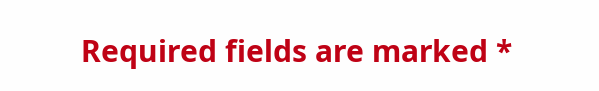Required fields are marked *